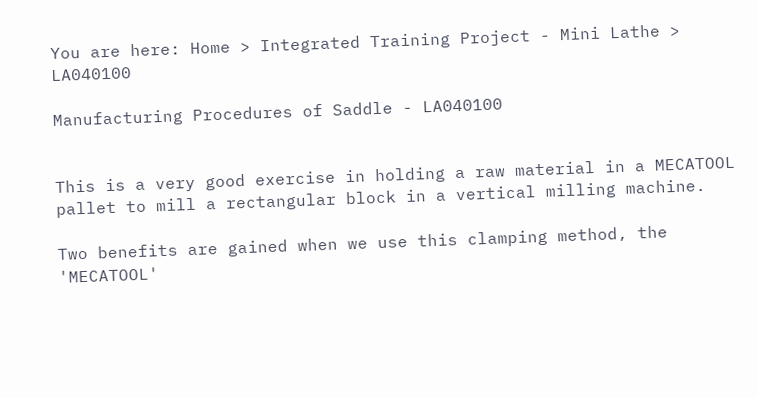You are here: Home > Integrated Training Project - Mini Lathe > LA040100

Manufacturing Procedures of Saddle - LA040100


This is a very good exercise in holding a raw material in a MECATOOL pallet to mill a rectangular block in a vertical milling machine.

Two benefits are gained when we use this clamping method, the 'MECATOOL'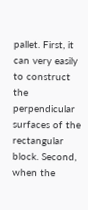pallet. First, it can very easily to construct the perpendicular surfaces of the rectangular block. Second, when the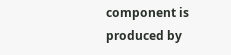component is produced by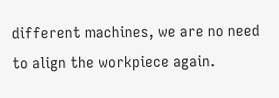different machines, we are no need to align the workpiece again.